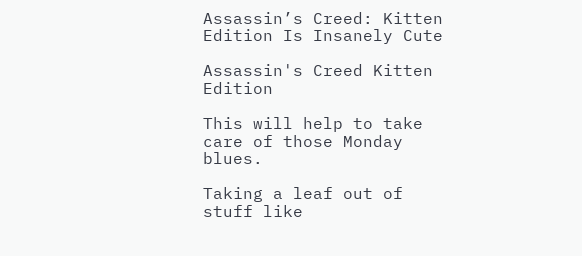Assassin’s Creed: Kitten Edition Is Insanely Cute

Assassin's Creed Kitten Edition

This will help to take care of those Monday blues.

Taking a leaf out of stuff like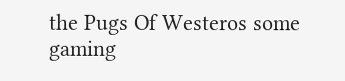the Pugs Of Westeros some gaming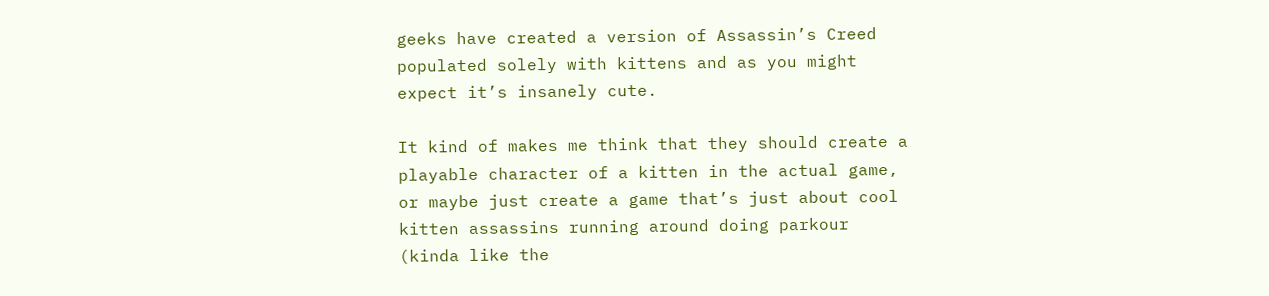geeks have created a version of Assassin’s Creed populated solely with kittens and as you might expect it’s insanely cute.

It kind of makes me think that they should create a playable character of a kitten in the actual game, or maybe just create a game that’s just about cool kitten assassins running around doing parkour (kinda like the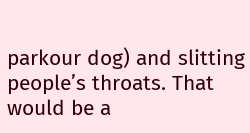parkour dog) and slitting people’s throats. That would be a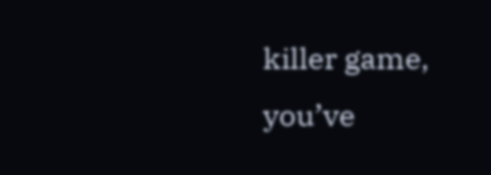killer game, you’ve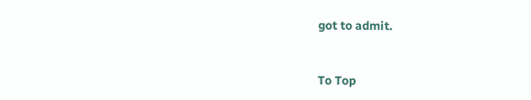got to admit.


To Top